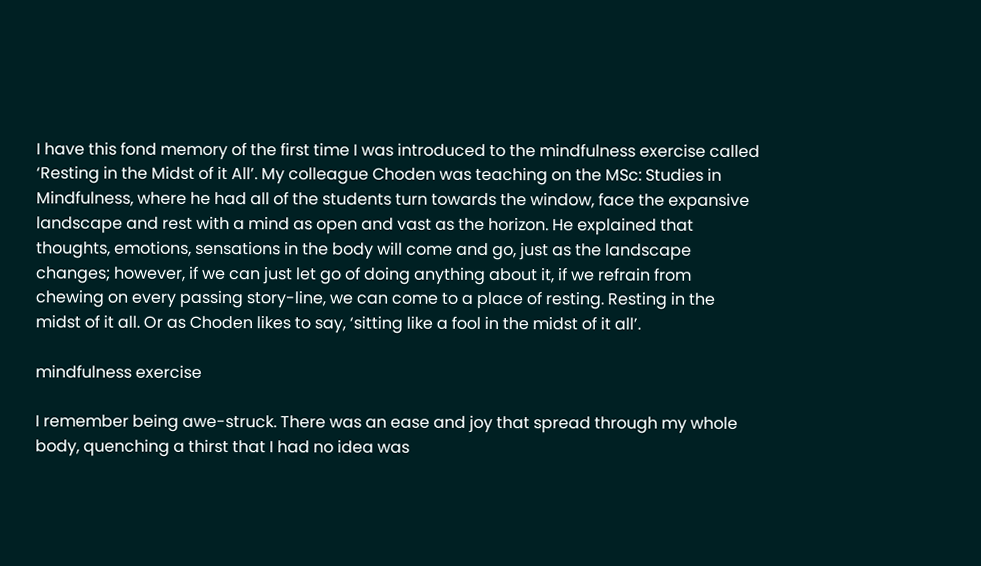I have this fond memory of the first time I was introduced to the mindfulness exercise called ‘Resting in the Midst of it All’. My colleague Choden was teaching on the MSc: Studies in Mindfulness, where he had all of the students turn towards the window, face the expansive landscape and rest with a mind as open and vast as the horizon. He explained that thoughts, emotions, sensations in the body will come and go, just as the landscape changes; however, if we can just let go of doing anything about it, if we refrain from chewing on every passing story-line, we can come to a place of resting. Resting in the midst of it all. Or as Choden likes to say, ‘sitting like a fool in the midst of it all’.

mindfulness exercise

I remember being awe-struck. There was an ease and joy that spread through my whole body, quenching a thirst that I had no idea was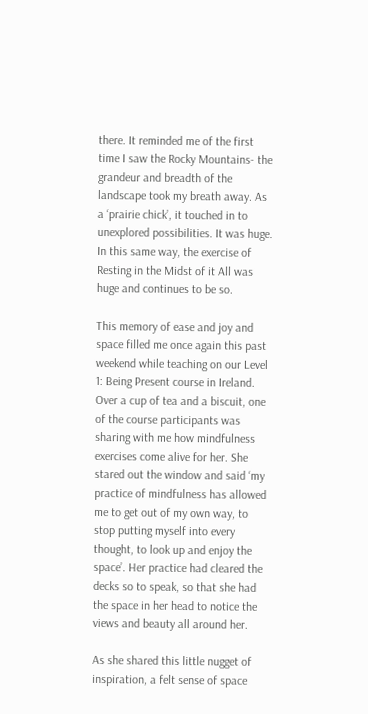there. It reminded me of the first time I saw the Rocky Mountains- the grandeur and breadth of the landscape took my breath away. As a ‘prairie chick’, it touched in to unexplored possibilities. It was huge. In this same way, the exercise of Resting in the Midst of it All was huge and continues to be so.

This memory of ease and joy and space filled me once again this past weekend while teaching on our Level 1: Being Present course in Ireland. Over a cup of tea and a biscuit, one of the course participants was sharing with me how mindfulness exercises come alive for her. She stared out the window and said ‘my practice of mindfulness has allowed me to get out of my own way, to stop putting myself into every thought, to look up and enjoy the space’. Her practice had cleared the decks so to speak, so that she had the space in her head to notice the views and beauty all around her.

As she shared this little nugget of inspiration, a felt sense of space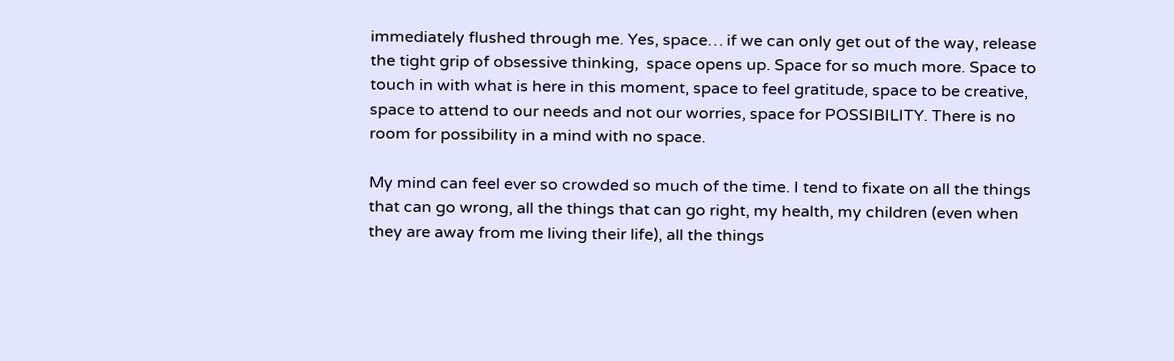immediately flushed through me. Yes, space… if we can only get out of the way, release the tight grip of obsessive thinking,  space opens up. Space for so much more. Space to touch in with what is here in this moment, space to feel gratitude, space to be creative, space to attend to our needs and not our worries, space for POSSIBILITY. There is no room for possibility in a mind with no space.

My mind can feel ever so crowded so much of the time. I tend to fixate on all the things that can go wrong, all the things that can go right, my health, my children (even when they are away from me living their life), all the things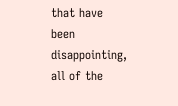that have been disappointing, all of the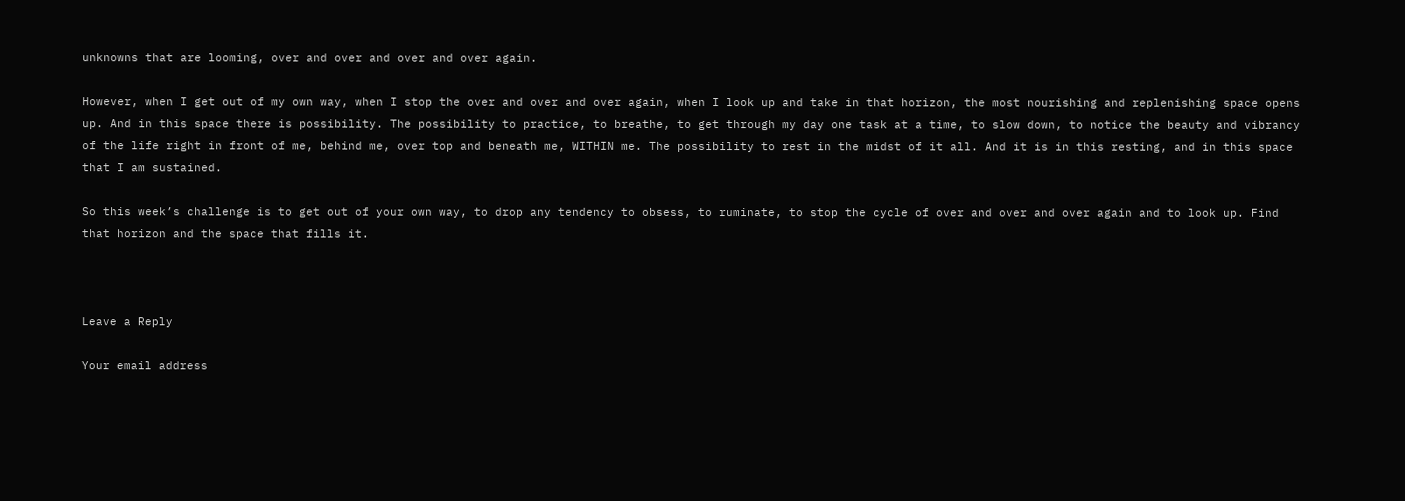unknowns that are looming, over and over and over and over again.

However, when I get out of my own way, when I stop the over and over and over again, when I look up and take in that horizon, the most nourishing and replenishing space opens up. And in this space there is possibility. The possibility to practice, to breathe, to get through my day one task at a time, to slow down, to notice the beauty and vibrancy of the life right in front of me, behind me, over top and beneath me, WITHIN me. The possibility to rest in the midst of it all. And it is in this resting, and in this space that I am sustained.

So this week’s challenge is to get out of your own way, to drop any tendency to obsess, to ruminate, to stop the cycle of over and over and over again and to look up. Find that horizon and the space that fills it.



Leave a Reply

Your email address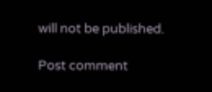will not be published.

Post comment